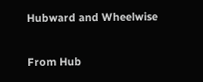Hubward and Wheelwise

From Hub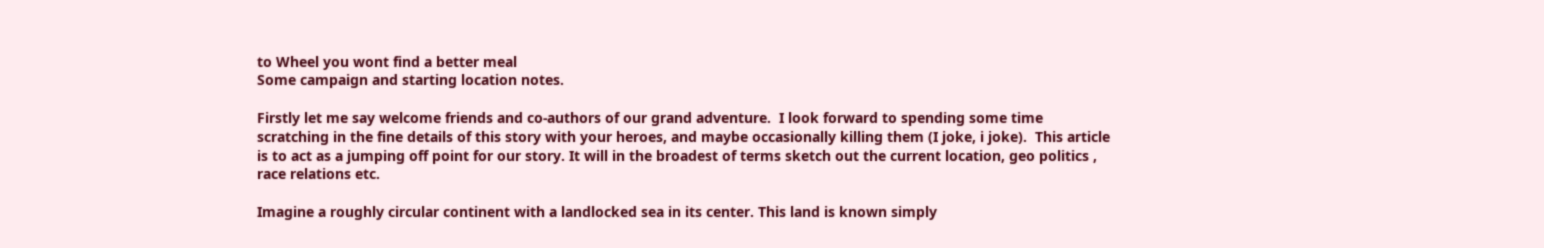to Wheel you wont find a better meal
Some campaign and starting location notes.

Firstly let me say welcome friends and co-authors of our grand adventure.  I look forward to spending some time scratching in the fine details of this story with your heroes, and maybe occasionally killing them (I joke, i joke).  This article is to act as a jumping off point for our story. It will in the broadest of terms sketch out the current location, geo politics , race relations etc.

Imagine a roughly circular continent with a landlocked sea in its center. This land is known simply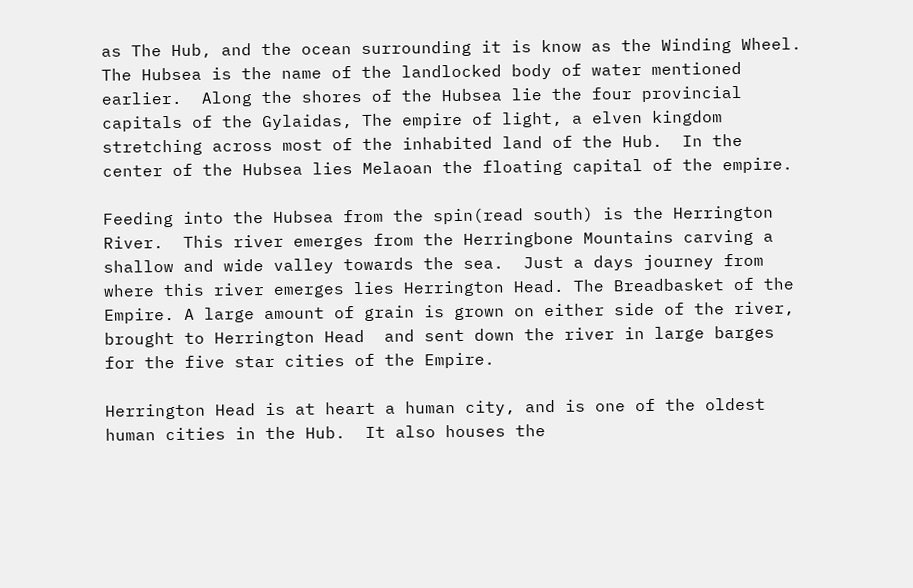as The Hub, and the ocean surrounding it is know as the Winding Wheel.  The Hubsea is the name of the landlocked body of water mentioned earlier.  Along the shores of the Hubsea lie the four provincial capitals of the Gylaidas, The empire of light, a elven kingdom stretching across most of the inhabited land of the Hub.  In the center of the Hubsea lies Melaoan the floating capital of the empire.

Feeding into the Hubsea from the spin(read south) is the Herrington River.  This river emerges from the Herringbone Mountains carving a shallow and wide valley towards the sea.  Just a days journey from where this river emerges lies Herrington Head. The Breadbasket of the Empire. A large amount of grain is grown on either side of the river, brought to Herrington Head  and sent down the river in large barges for the five star cities of the Empire.

Herrington Head is at heart a human city, and is one of the oldest human cities in the Hub.  It also houses the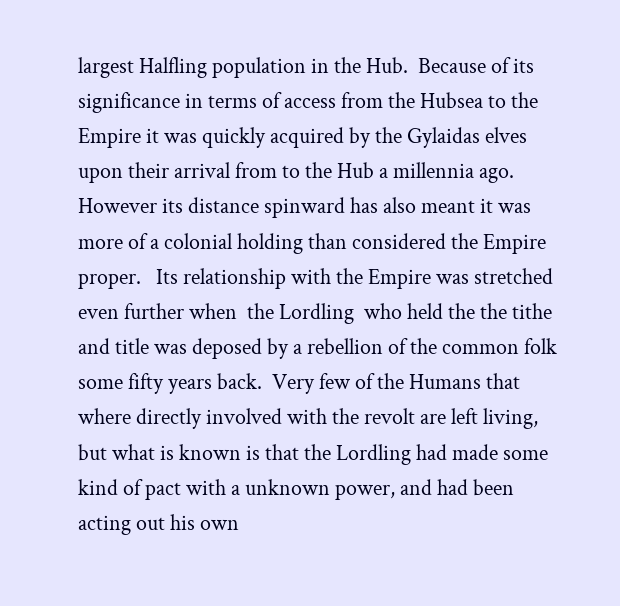largest Halfling population in the Hub.  Because of its significance in terms of access from the Hubsea to the Empire it was quickly acquired by the Gylaidas elves upon their arrival from to the Hub a millennia ago.  However its distance spinward has also meant it was more of a colonial holding than considered the Empire proper.   Its relationship with the Empire was stretched even further when  the Lordling  who held the the tithe and title was deposed by a rebellion of the common folk some fifty years back.  Very few of the Humans that where directly involved with the revolt are left living, but what is known is that the Lordling had made some kind of pact with a unknown power, and had been acting out his own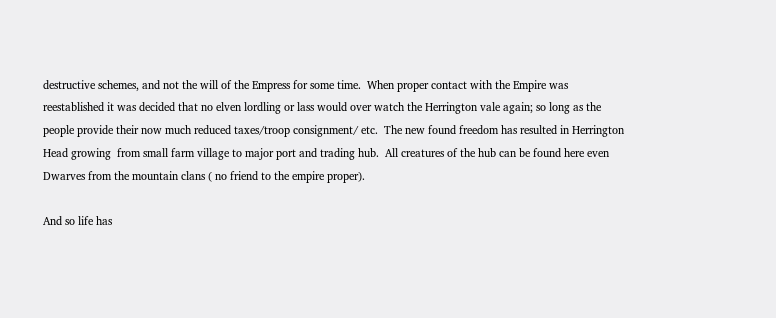destructive schemes, and not the will of the Empress for some time.  When proper contact with the Empire was reestablished it was decided that no elven lordling or lass would over watch the Herrington vale again; so long as the people provide their now much reduced taxes/troop consignment/ etc.  The new found freedom has resulted in Herrington Head growing  from small farm village to major port and trading hub.  All creatures of the hub can be found here even Dwarves from the mountain clans ( no friend to the empire proper).

And so life has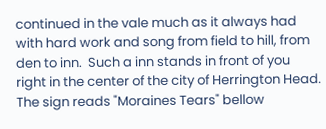continued in the vale much as it always had with hard work and song from field to hill, from den to inn.  Such a inn stands in front of you right in the center of the city of Herrington Head.  The sign reads "Moraines Tears" bellow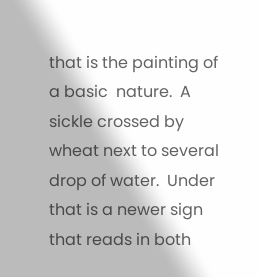that is the painting of a basic  nature.  A sickle crossed by wheat next to several drop of water.  Under that is a newer sign that reads in both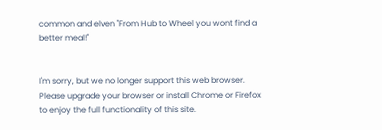common and elven "From Hub to Wheel you wont find a better meal!"


I'm sorry, but we no longer support this web browser. Please upgrade your browser or install Chrome or Firefox to enjoy the full functionality of this site.